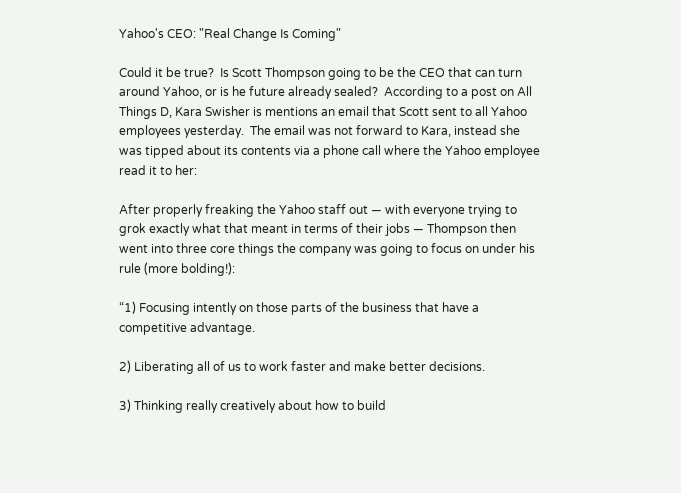Yahoo's CEO: "Real Change Is Coming"

Could it be true?  Is Scott Thompson going to be the CEO that can turn around Yahoo, or is he future already sealed?  According to a post on All Things D, Kara Swisher is mentions an email that Scott sent to all Yahoo employees yesterday.  The email was not forward to Kara, instead she was tipped about its contents via a phone call where the Yahoo employee read it to her:

After properly freaking the Yahoo staff out — with everyone trying to grok exactly what that meant in terms of their jobs — Thompson then went into three core things the company was going to focus on under his rule (more bolding!):

“1) Focusing intently on those parts of the business that have a competitive advantage.

2) Liberating all of us to work faster and make better decisions.

3) Thinking really creatively about how to build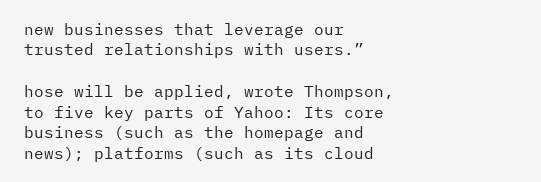new businesses that leverage our trusted relationships with users.”

hose will be applied, wrote Thompson, to five key parts of Yahoo: Its core business (such as the homepage and news); platforms (such as its cloud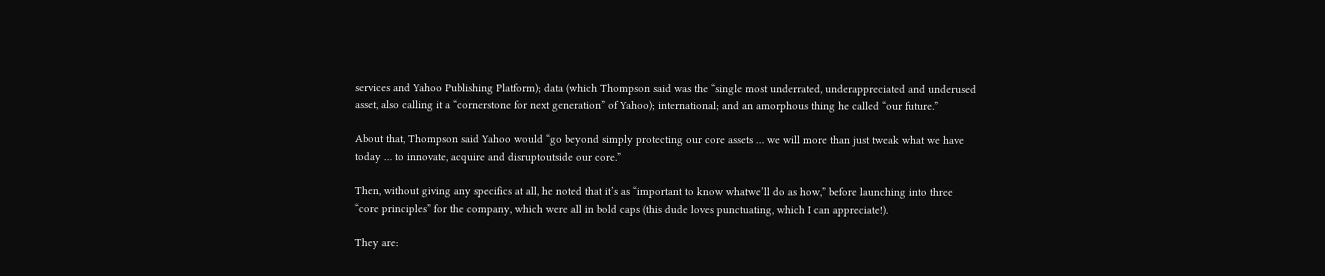services and Yahoo Publishing Platform); data (which Thompson said was the “single most underrated, underappreciated and underused asset, also calling it a “cornerstone for next generation” of Yahoo); international; and an amorphous thing he called “our future.”

About that, Thompson said Yahoo would “go beyond simply protecting our core assets … we will more than just tweak what we have today … to innovate, acquire and disruptoutside our core.”

Then, without giving any specifics at all, he noted that it’s as “important to know whatwe’ll do as how,” before launching into three “core principles” for the company, which were all in bold caps (this dude loves punctuating, which I can appreciate!).

They are: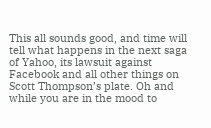This all sounds good, and time will tell what happens in the next saga of Yahoo, its lawsuit against Facebook and all other things on Scott Thompson’s plate. Oh and while you are in the mood to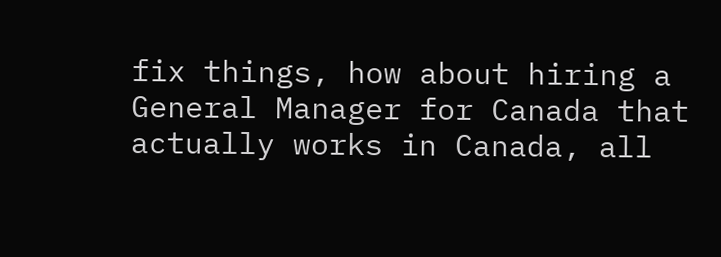fix things, how about hiring a General Manager for Canada that actually works in Canada, all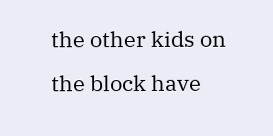the other kids on the block have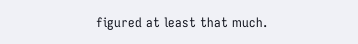figured at least that much.